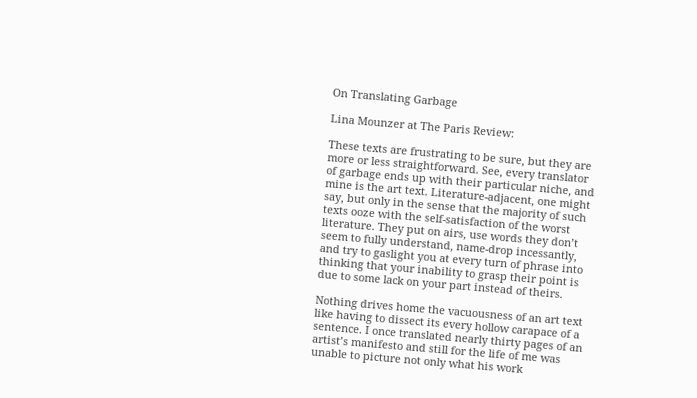On Translating Garbage

Lina Mounzer at The Paris Review:

These texts are frustrating to be sure, but they are more or less straightforward. See, every translator of garbage ends up with their particular niche, and mine is the art text. Literature-adjacent, one might say, but only in the sense that the majority of such texts ooze with the self-satisfaction of the worst literature. They put on airs, use words they don’t seem to fully understand, name-drop incessantly, and try to gaslight you at every turn of phrase into thinking that your inability to grasp their point is due to some lack on your part instead of theirs.

Nothing drives home the vacuousness of an art text like having to dissect its every hollow carapace of a sentence. I once translated nearly thirty pages of an artist’s manifesto and still for the life of me was unable to picture not only what his work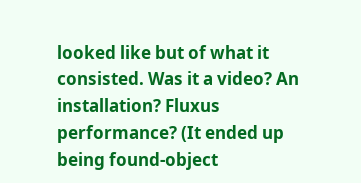looked like but of what it consisted. Was it a video? An installation? Fluxus performance? (It ended up being found-object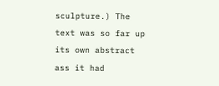sculpture.) The text was so far up its own abstract ass it had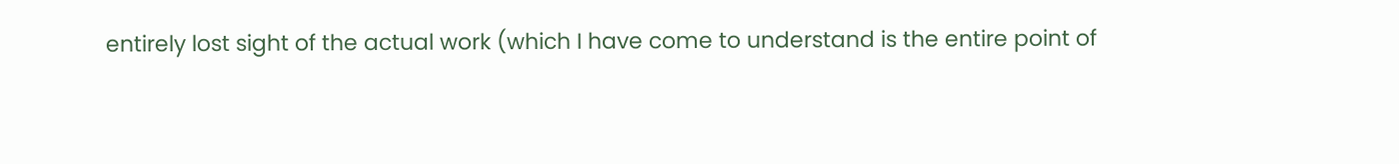entirely lost sight of the actual work (which I have come to understand is the entire point of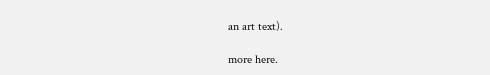an art text).

more here.